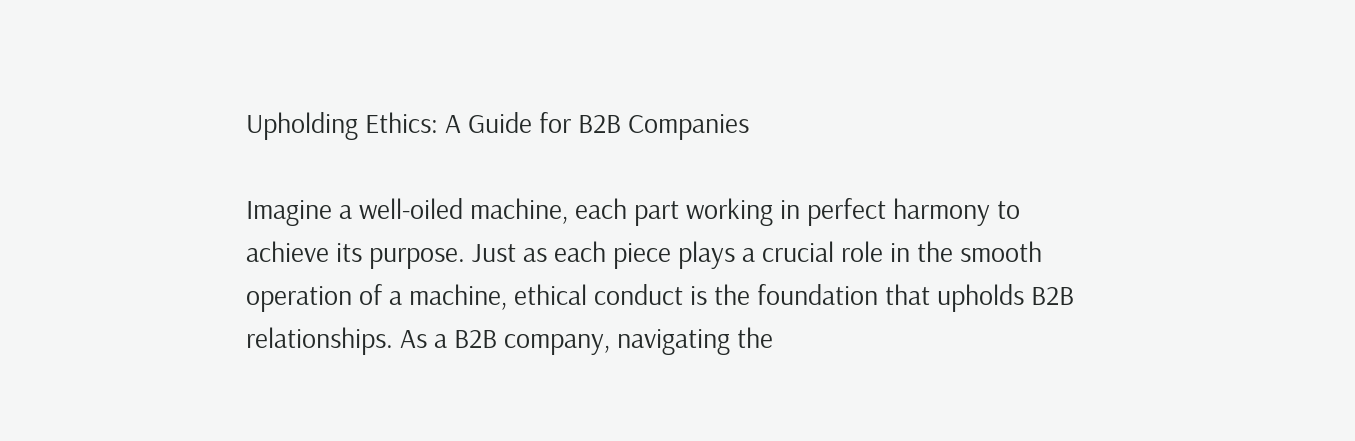Upholding Ethics: A Guide for B2B Companies

Imagine a well-oiled machine, each part working in perfect harmony to achieve its purpose. Just as each piece plays a crucial role in the smooth operation of a machine, ethical conduct is the foundation that upholds B2B relationships. As a B2B company, navigating the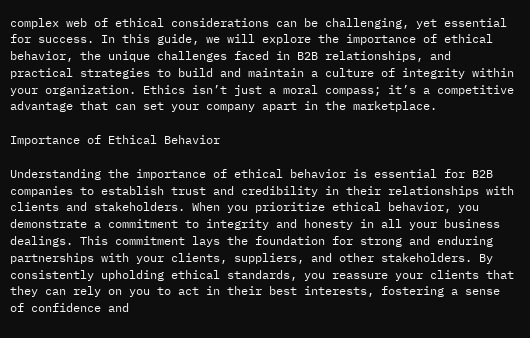complex web of ethical considerations can be challenging, yet essential for success. In this guide, we will explore the importance of ethical behavior, the unique challenges faced in B2B relationships, and practical strategies to build and maintain a culture of integrity within your organization. Ethics isn’t just a moral compass; it’s a competitive advantage that can set your company apart in the marketplace.

Importance of Ethical Behavior

Understanding the importance of ethical behavior is essential for B2B companies to establish trust and credibility in their relationships with clients and stakeholders. When you prioritize ethical behavior, you demonstrate a commitment to integrity and honesty in all your business dealings. This commitment lays the foundation for strong and enduring partnerships with your clients, suppliers, and other stakeholders. By consistently upholding ethical standards, you reassure your clients that they can rely on you to act in their best interests, fostering a sense of confidence and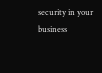security in your business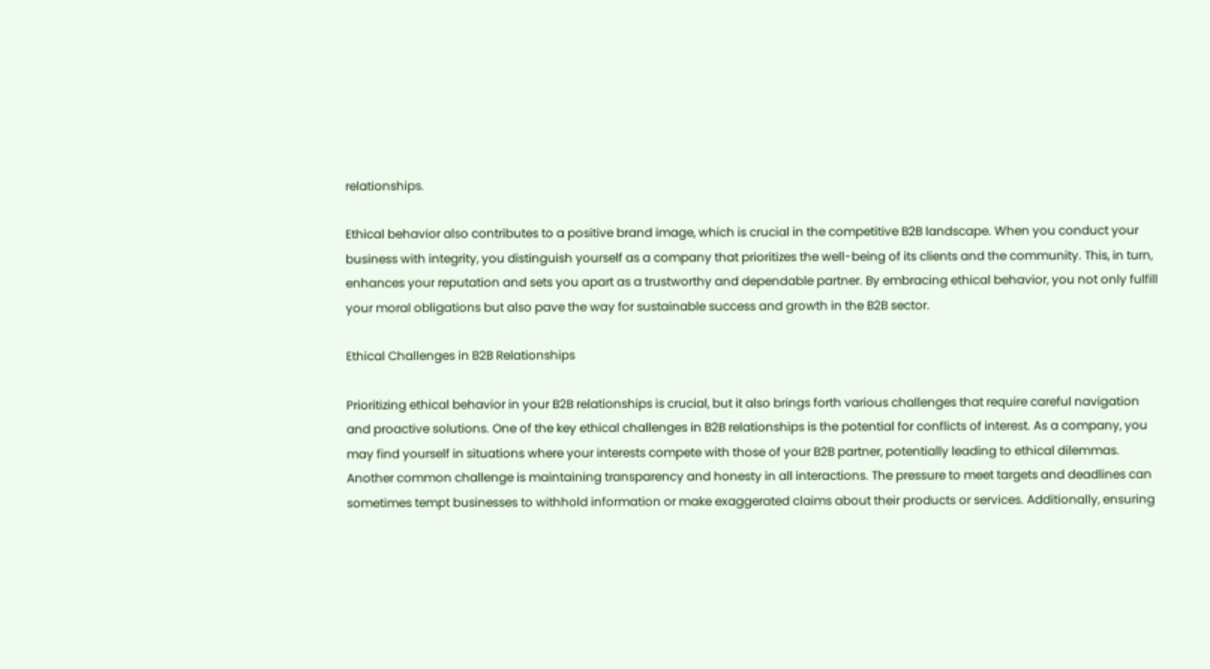relationships.

Ethical behavior also contributes to a positive brand image, which is crucial in the competitive B2B landscape. When you conduct your business with integrity, you distinguish yourself as a company that prioritizes the well-being of its clients and the community. This, in turn, enhances your reputation and sets you apart as a trustworthy and dependable partner. By embracing ethical behavior, you not only fulfill your moral obligations but also pave the way for sustainable success and growth in the B2B sector.

Ethical Challenges in B2B Relationships

Prioritizing ethical behavior in your B2B relationships is crucial, but it also brings forth various challenges that require careful navigation and proactive solutions. One of the key ethical challenges in B2B relationships is the potential for conflicts of interest. As a company, you may find yourself in situations where your interests compete with those of your B2B partner, potentially leading to ethical dilemmas. Another common challenge is maintaining transparency and honesty in all interactions. The pressure to meet targets and deadlines can sometimes tempt businesses to withhold information or make exaggerated claims about their products or services. Additionally, ensuring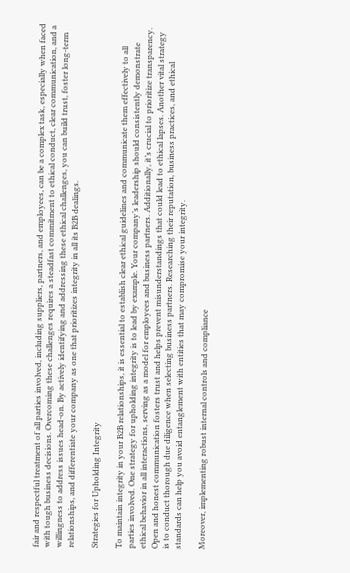fair and respectful treatment of all parties involved, including suppliers, partners, and employees, can be a complex task, especially when faced with tough business decisions. Overcoming these challenges requires a steadfast commitment to ethical conduct, clear communication, and a willingness to address issues head-on. By actively identifying and addressing these ethical challenges, you can build trust, foster long-term relationships, and differentiate your company as one that prioritizes integrity in all its B2B dealings.

Strategies for Upholding Integrity

To maintain integrity in your B2B relationships, it is essential to establish clear ethical guidelines and communicate them effectively to all parties involved. One strategy for upholding integrity is to lead by example. Your company’s leadership should consistently demonstrate ethical behavior in all interactions, serving as a model for employees and business partners. Additionally, it’s crucial to prioritize transparency. Open and honest communication fosters trust and helps prevent misunderstandings that could lead to ethical lapses. Another vital strategy is to conduct thorough due diligence when selecting business partners. Researching their reputation, business practices, and ethical standards can help you avoid entanglement with entities that may compromise your integrity.

Moreover, implementing robust internal controls and compliance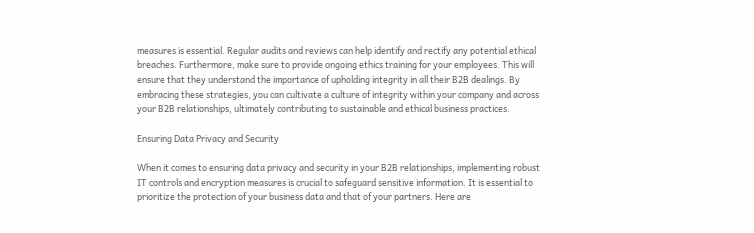measures is essential. Regular audits and reviews can help identify and rectify any potential ethical breaches. Furthermore, make sure to provide ongoing ethics training for your employees. This will ensure that they understand the importance of upholding integrity in all their B2B dealings. By embracing these strategies, you can cultivate a culture of integrity within your company and across your B2B relationships, ultimately contributing to sustainable and ethical business practices.

Ensuring Data Privacy and Security

When it comes to ensuring data privacy and security in your B2B relationships, implementing robust IT controls and encryption measures is crucial to safeguard sensitive information. It is essential to prioritize the protection of your business data and that of your partners. Here are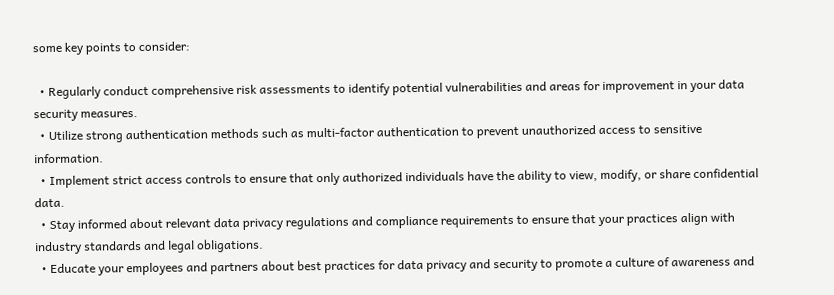some key points to consider:

  • Regularly conduct comprehensive risk assessments to identify potential vulnerabilities and areas for improvement in your data security measures.
  • Utilize strong authentication methods such as multi-factor authentication to prevent unauthorized access to sensitive information.
  • Implement strict access controls to ensure that only authorized individuals have the ability to view, modify, or share confidential data.
  • Stay informed about relevant data privacy regulations and compliance requirements to ensure that your practices align with industry standards and legal obligations.
  • Educate your employees and partners about best practices for data privacy and security to promote a culture of awareness and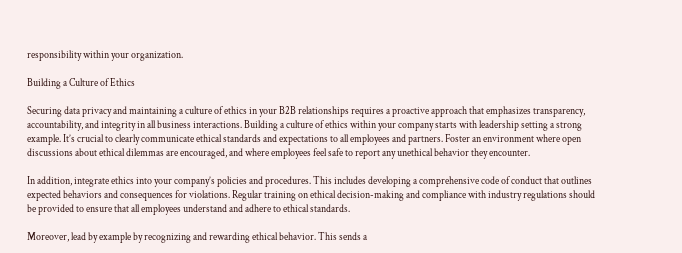responsibility within your organization.

Building a Culture of Ethics

Securing data privacy and maintaining a culture of ethics in your B2B relationships requires a proactive approach that emphasizes transparency, accountability, and integrity in all business interactions. Building a culture of ethics within your company starts with leadership setting a strong example. It’s crucial to clearly communicate ethical standards and expectations to all employees and partners. Foster an environment where open discussions about ethical dilemmas are encouraged, and where employees feel safe to report any unethical behavior they encounter.

In addition, integrate ethics into your company’s policies and procedures. This includes developing a comprehensive code of conduct that outlines expected behaviors and consequences for violations. Regular training on ethical decision-making and compliance with industry regulations should be provided to ensure that all employees understand and adhere to ethical standards.

Moreover, lead by example by recognizing and rewarding ethical behavior. This sends a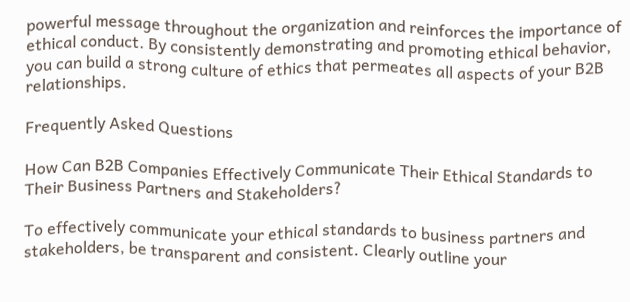powerful message throughout the organization and reinforces the importance of ethical conduct. By consistently demonstrating and promoting ethical behavior, you can build a strong culture of ethics that permeates all aspects of your B2B relationships.

Frequently Asked Questions

How Can B2B Companies Effectively Communicate Their Ethical Standards to Their Business Partners and Stakeholders?

To effectively communicate your ethical standards to business partners and stakeholders, be transparent and consistent. Clearly outline your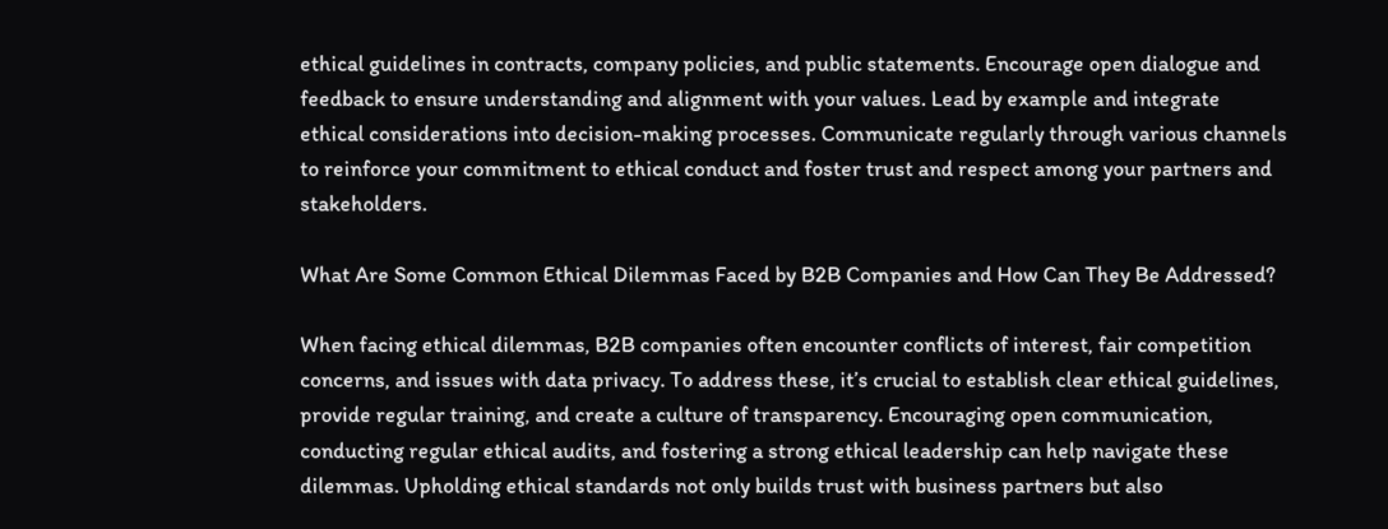ethical guidelines in contracts, company policies, and public statements. Encourage open dialogue and feedback to ensure understanding and alignment with your values. Lead by example and integrate ethical considerations into decision-making processes. Communicate regularly through various channels to reinforce your commitment to ethical conduct and foster trust and respect among your partners and stakeholders.

What Are Some Common Ethical Dilemmas Faced by B2B Companies and How Can They Be Addressed?

When facing ethical dilemmas, B2B companies often encounter conflicts of interest, fair competition concerns, and issues with data privacy. To address these, it’s crucial to establish clear ethical guidelines, provide regular training, and create a culture of transparency. Encouraging open communication, conducting regular ethical audits, and fostering a strong ethical leadership can help navigate these dilemmas. Upholding ethical standards not only builds trust with business partners but also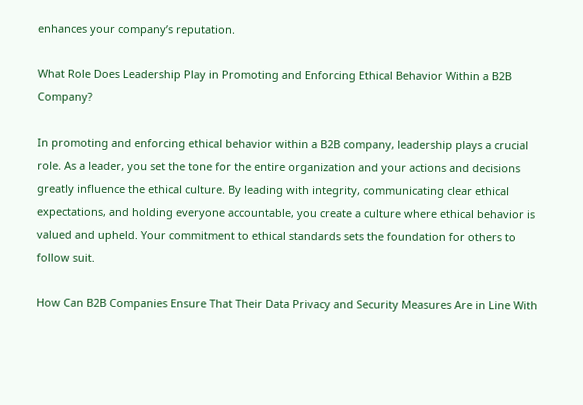enhances your company’s reputation.

What Role Does Leadership Play in Promoting and Enforcing Ethical Behavior Within a B2B Company?

In promoting and enforcing ethical behavior within a B2B company, leadership plays a crucial role. As a leader, you set the tone for the entire organization and your actions and decisions greatly influence the ethical culture. By leading with integrity, communicating clear ethical expectations, and holding everyone accountable, you create a culture where ethical behavior is valued and upheld. Your commitment to ethical standards sets the foundation for others to follow suit.

How Can B2B Companies Ensure That Their Data Privacy and Security Measures Are in Line With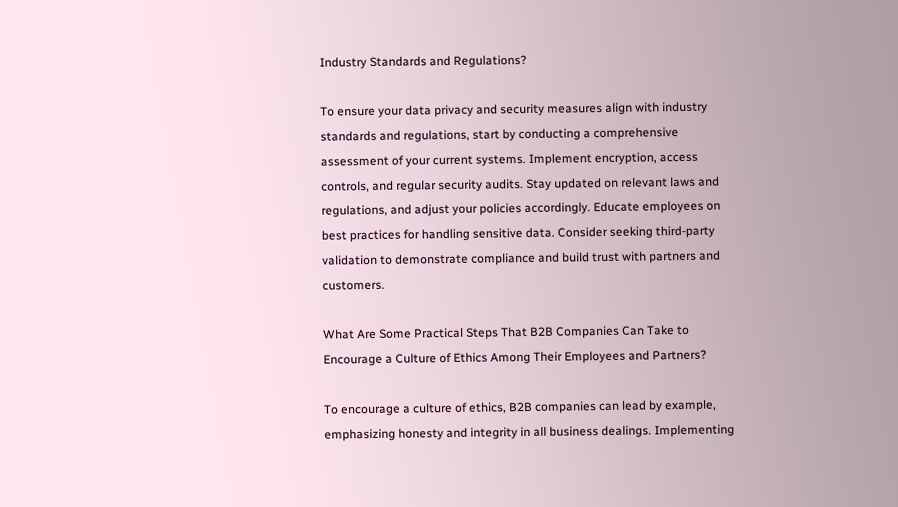Industry Standards and Regulations?

To ensure your data privacy and security measures align with industry standards and regulations, start by conducting a comprehensive assessment of your current systems. Implement encryption, access controls, and regular security audits. Stay updated on relevant laws and regulations, and adjust your policies accordingly. Educate employees on best practices for handling sensitive data. Consider seeking third-party validation to demonstrate compliance and build trust with partners and customers.

What Are Some Practical Steps That B2B Companies Can Take to Encourage a Culture of Ethics Among Their Employees and Partners?

To encourage a culture of ethics, B2B companies can lead by example, emphasizing honesty and integrity in all business dealings. Implementing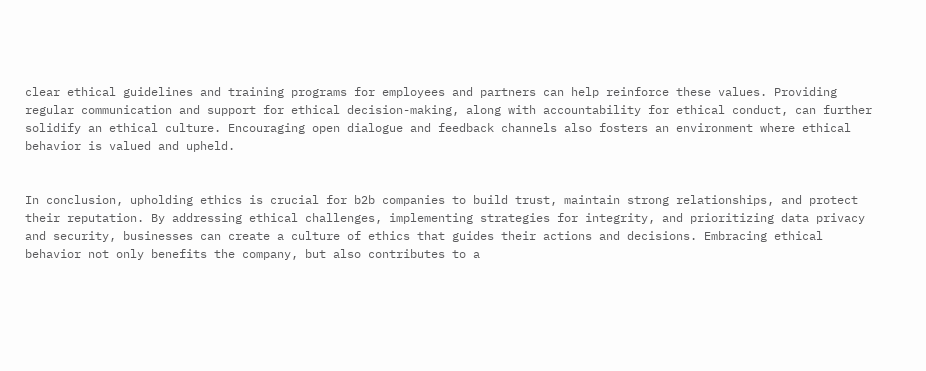clear ethical guidelines and training programs for employees and partners can help reinforce these values. Providing regular communication and support for ethical decision-making, along with accountability for ethical conduct, can further solidify an ethical culture. Encouraging open dialogue and feedback channels also fosters an environment where ethical behavior is valued and upheld.


In conclusion, upholding ethics is crucial for b2b companies to build trust, maintain strong relationships, and protect their reputation. By addressing ethical challenges, implementing strategies for integrity, and prioritizing data privacy and security, businesses can create a culture of ethics that guides their actions and decisions. Embracing ethical behavior not only benefits the company, but also contributes to a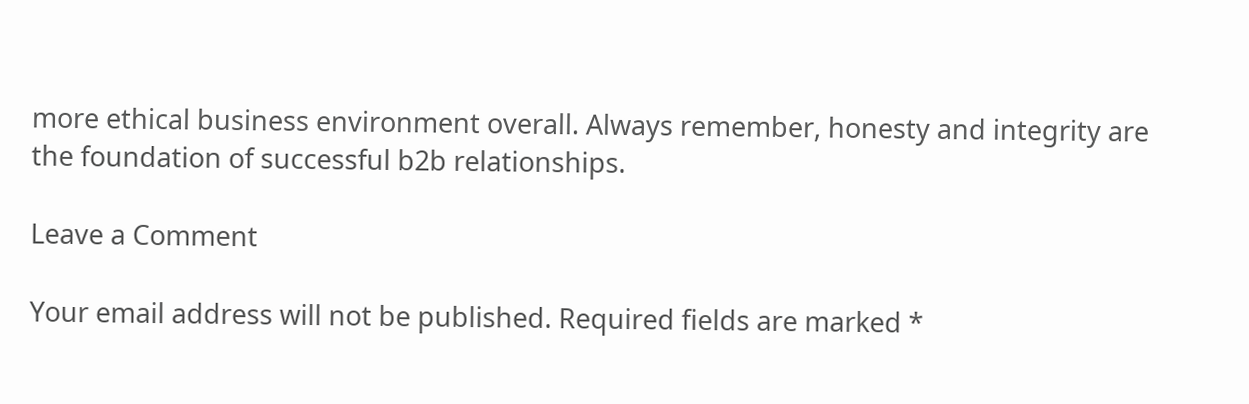more ethical business environment overall. Always remember, honesty and integrity are the foundation of successful b2b relationships.

Leave a Comment

Your email address will not be published. Required fields are marked *